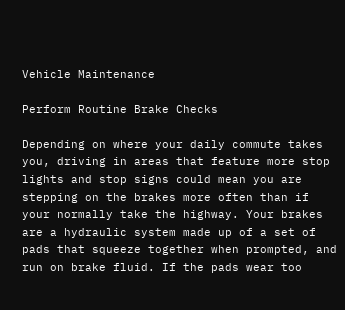Vehicle Maintenance

Perform Routine Brake Checks

Depending on where your daily commute takes you, driving in areas that feature more stop lights and stop signs could mean you are stepping on the brakes more often than if your normally take the highway. Your brakes are a hydraulic system made up of a set of pads that squeeze together when prompted, and run on brake fluid. If the pads wear too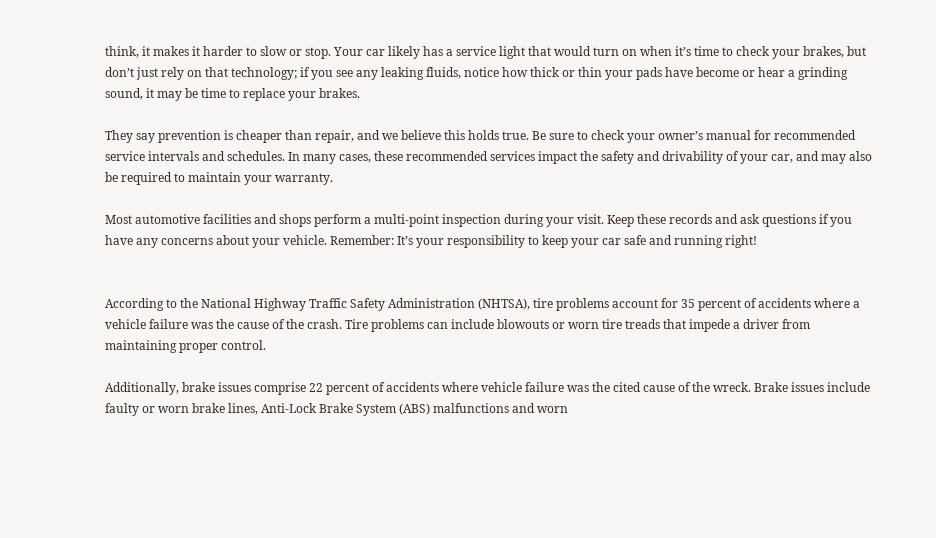think, it makes it harder to slow or stop. Your car likely has a service light that would turn on when it’s time to check your brakes, but don’t just rely on that technology; if you see any leaking fluids, notice how thick or thin your pads have become or hear a grinding sound, it may be time to replace your brakes.

They say prevention is cheaper than repair, and we believe this holds true. Be sure to check your owner’s manual for recommended service intervals and schedules. In many cases, these recommended services impact the safety and drivability of your car, and may also be required to maintain your warranty.

Most automotive facilities and shops perform a multi-point inspection during your visit. Keep these records and ask questions if you have any concerns about your vehicle. Remember: It’s your responsibility to keep your car safe and running right!


According to the National Highway Traffic Safety Administration (NHTSA), tire problems account for 35 percent of accidents where a vehicle failure was the cause of the crash. Tire problems can include blowouts or worn tire treads that impede a driver from maintaining proper control.

Additionally, brake issues comprise 22 percent of accidents where vehicle failure was the cited cause of the wreck. Brake issues include faulty or worn brake lines, Anti-Lock Brake System (ABS) malfunctions and worn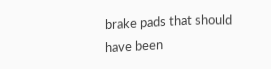brake pads that should have been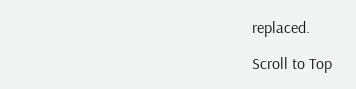replaced.

Scroll to Top